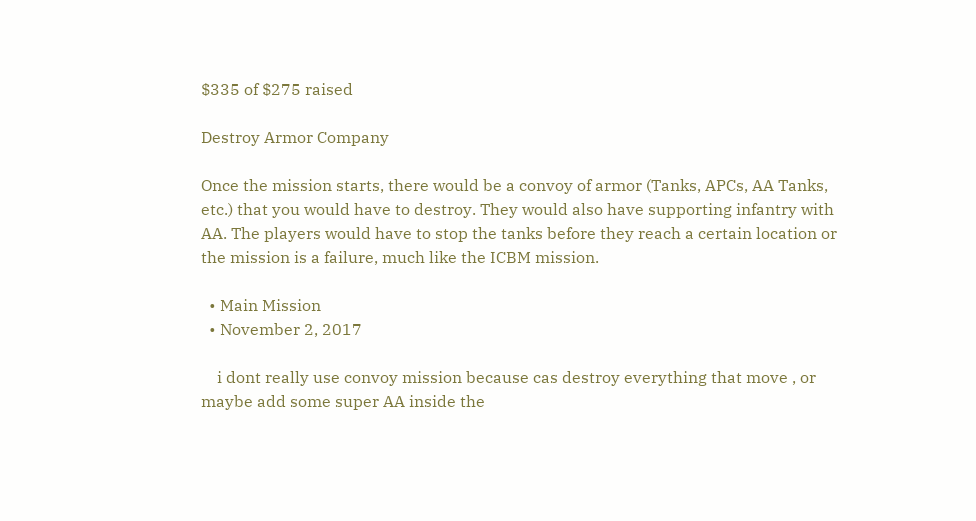$335 of $275 raised

Destroy Armor Company

Once the mission starts, there would be a convoy of armor (Tanks, APCs, AA Tanks, etc.) that you would have to destroy. They would also have supporting infantry with AA. The players would have to stop the tanks before they reach a certain location or the mission is a failure, much like the ICBM mission.

  • Main Mission
  • November 2, 2017

    i dont really use convoy mission because cas destroy everything that move , or maybe add some super AA inside the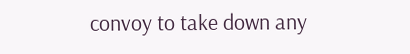convoy to take down any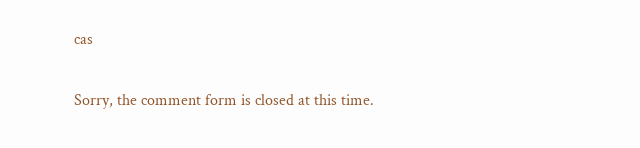cas

Sorry, the comment form is closed at this time.